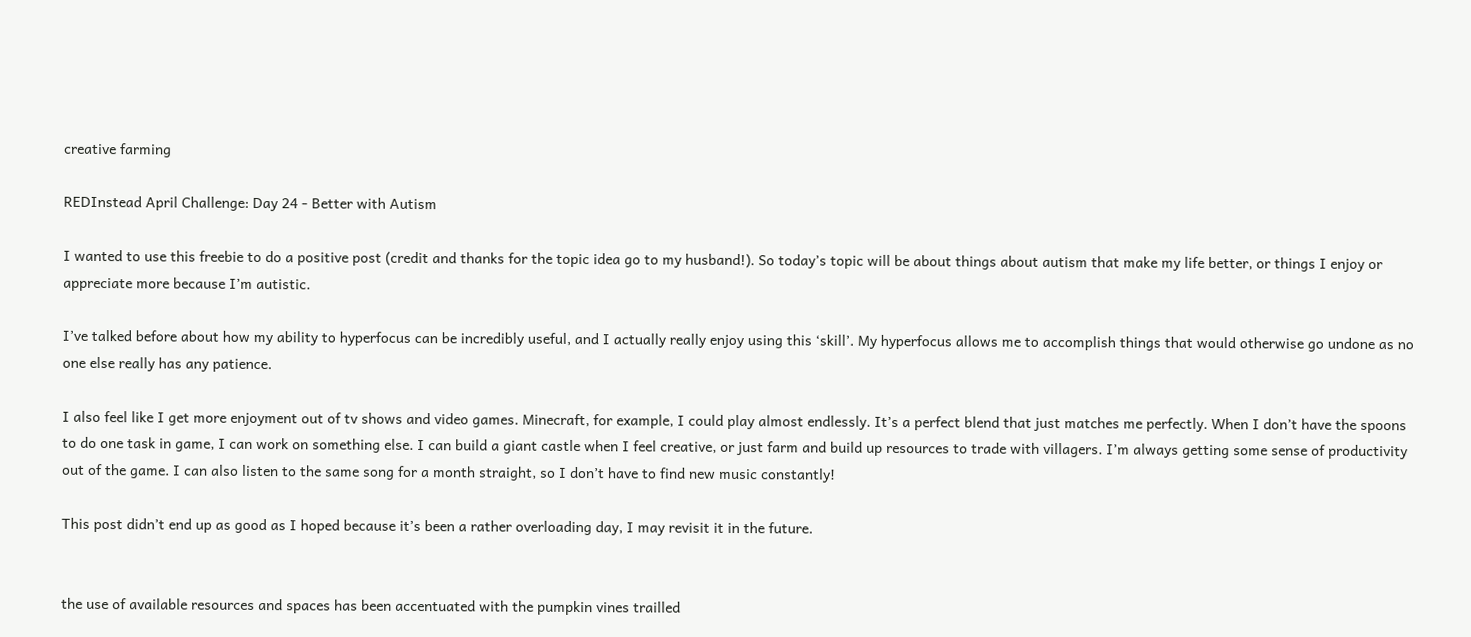creative farming

REDInstead April Challenge: Day 24 - Better with Autism

I wanted to use this freebie to do a positive post (credit and thanks for the topic idea go to my husband!). So today’s topic will be about things about autism that make my life better, or things I enjoy or appreciate more because I’m autistic.

I’ve talked before about how my ability to hyperfocus can be incredibly useful, and I actually really enjoy using this ‘skill’. My hyperfocus allows me to accomplish things that would otherwise go undone as no one else really has any patience.

I also feel like I get more enjoyment out of tv shows and video games. Minecraft, for example, I could play almost endlessly. It’s a perfect blend that just matches me perfectly. When I don’t have the spoons to do one task in game, I can work on something else. I can build a giant castle when I feel creative, or just farm and build up resources to trade with villagers. I’m always getting some sense of productivity out of the game. I can also listen to the same song for a month straight, so I don’t have to find new music constantly!

This post didn’t end up as good as I hoped because it’s been a rather overloading day, I may revisit it in the future.


the use of available resources and spaces has been accentuated with the pumpkin vines trailled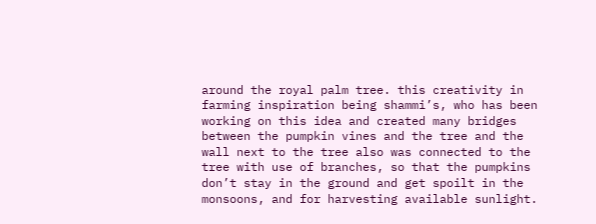around the royal palm tree. this creativity in farming inspiration being shammi’s, who has been working on this idea and created many bridges between the pumpkin vines and the tree and the wall next to the tree also was connected to the tree with use of branches, so that the pumpkins don’t stay in the ground and get spoilt in the monsoons, and for harvesting available sunlight.